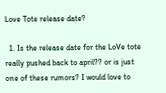Love Tote release date?

  1. Is the release date for the LoVe tote really pushed back to april?? or is just one of these rumors? I would love to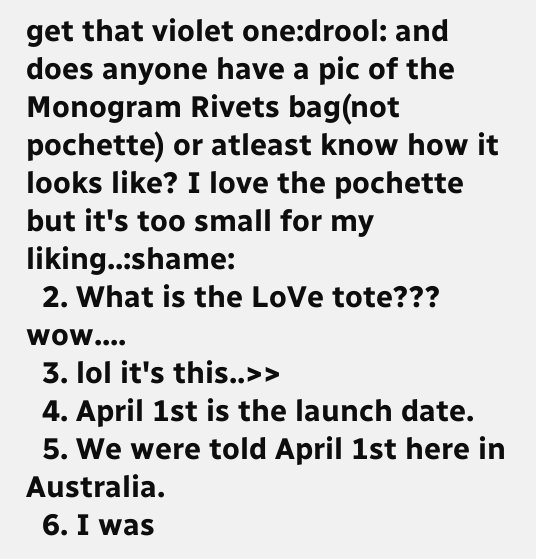get that violet one:drool: and does anyone have a pic of the Monogram Rivets bag(not pochette) or atleast know how it looks like? I love the pochette but it's too small for my liking..:shame:
  2. What is the LoVe tote??? wow....
  3. lol it's this..>>
  4. April 1st is the launch date.
  5. We were told April 1st here in Australia.
  6. I was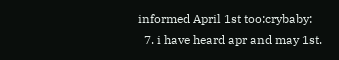informed April 1st too:crybaby:
  7. i have heard apr and may 1st.